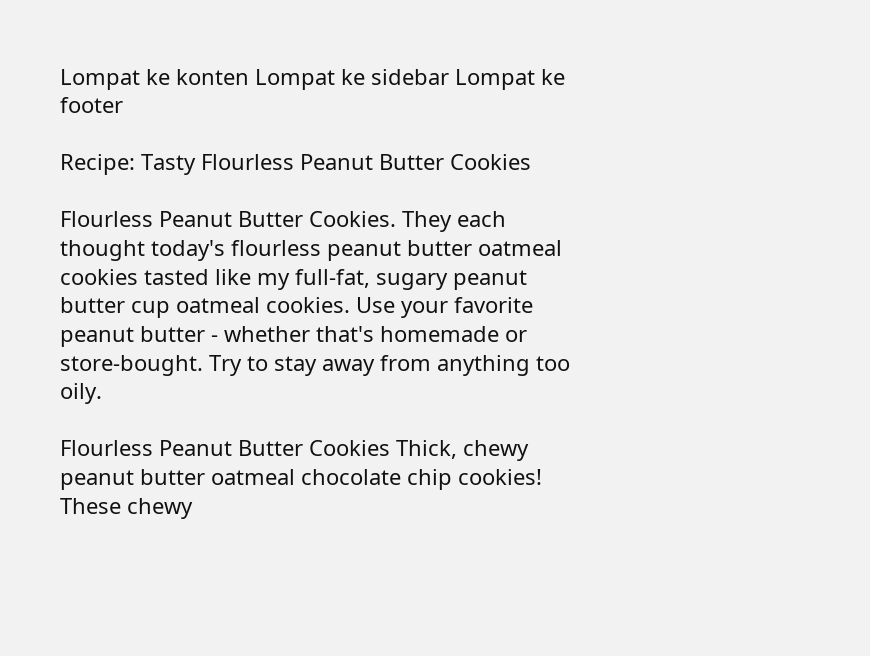Lompat ke konten Lompat ke sidebar Lompat ke footer

Recipe: Tasty Flourless Peanut Butter Cookies

Flourless Peanut Butter Cookies. They each thought today's flourless peanut butter oatmeal cookies tasted like my full-fat, sugary peanut butter cup oatmeal cookies. Use your favorite peanut butter - whether that's homemade or store-bought. Try to stay away from anything too oily.

Flourless Peanut Butter Cookies Thick, chewy peanut butter oatmeal chocolate chip cookies! These chewy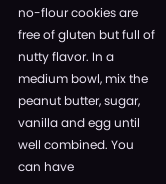no-flour cookies are free of gluten but full of nutty flavor. In a medium bowl, mix the peanut butter, sugar, vanilla and egg until well combined. You can have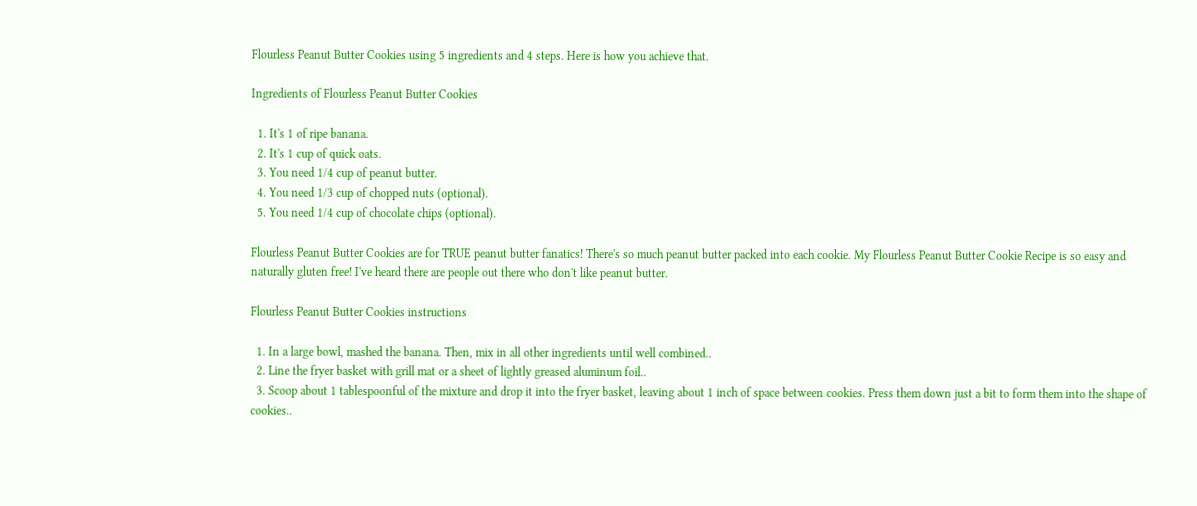Flourless Peanut Butter Cookies using 5 ingredients and 4 steps. Here is how you achieve that.

Ingredients of Flourless Peanut Butter Cookies

  1. It's 1 of ripe banana.
  2. It's 1 cup of quick oats.
  3. You need 1/4 cup of peanut butter.
  4. You need 1/3 cup of chopped nuts (optional).
  5. You need 1/4 cup of chocolate chips (optional).

Flourless Peanut Butter Cookies are for TRUE peanut butter fanatics! There's so much peanut butter packed into each cookie. My Flourless Peanut Butter Cookie Recipe is so easy and naturally gluten free! I've heard there are people out there who don't like peanut butter.

Flourless Peanut Butter Cookies instructions

  1. In a large bowl, mashed the banana. Then, mix in all other ingredients until well combined..
  2. Line the fryer basket with grill mat or a sheet of lightly greased aluminum foil..
  3. Scoop about 1 tablespoonful of the mixture and drop it into the fryer basket, leaving about 1 inch of space between cookies. Press them down just a bit to form them into the shape of cookies..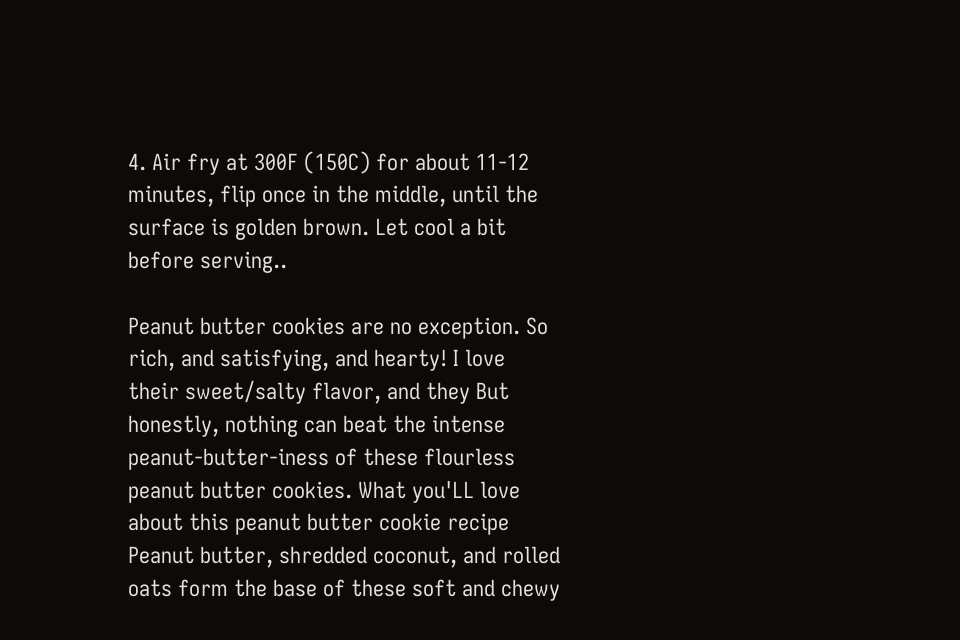4. Air fry at 300F (150C) for about 11-12 minutes, flip once in the middle, until the surface is golden brown. Let cool a bit before serving..

Peanut butter cookies are no exception. So rich, and satisfying, and hearty! I love their sweet/salty flavor, and they But honestly, nothing can beat the intense peanut-butter-iness of these flourless peanut butter cookies. What you'LL love about this peanut butter cookie recipe Peanut butter, shredded coconut, and rolled oats form the base of these soft and chewy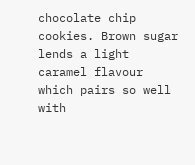chocolate chip cookies. Brown sugar lends a light caramel flavour which pairs so well with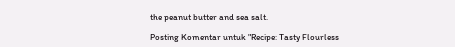the peanut butter and sea salt.

Posting Komentar untuk "Recipe: Tasty Flourless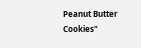Peanut Butter Cookies"